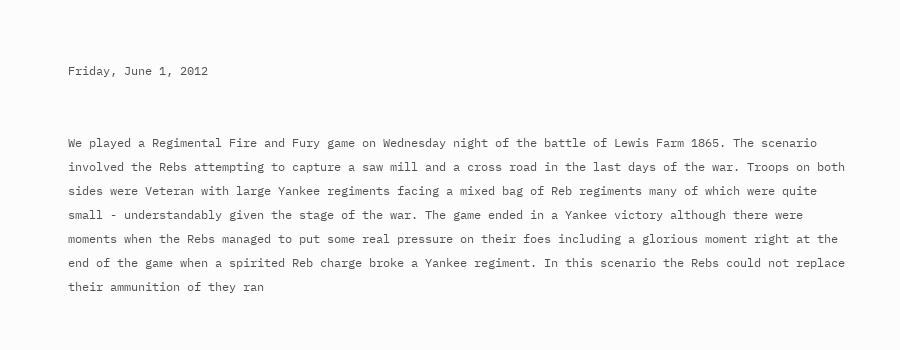Friday, June 1, 2012


We played a Regimental Fire and Fury game on Wednesday night of the battle of Lewis Farm 1865. The scenario involved the Rebs attempting to capture a saw mill and a cross road in the last days of the war. Troops on both sides were Veteran with large Yankee regiments facing a mixed bag of Reb regiments many of which were quite small - understandably given the stage of the war. The game ended in a Yankee victory although there were moments when the Rebs managed to put some real pressure on their foes including a glorious moment right at the end of the game when a spirited Reb charge broke a Yankee regiment. In this scenario the Rebs could not replace their ammunition of they ran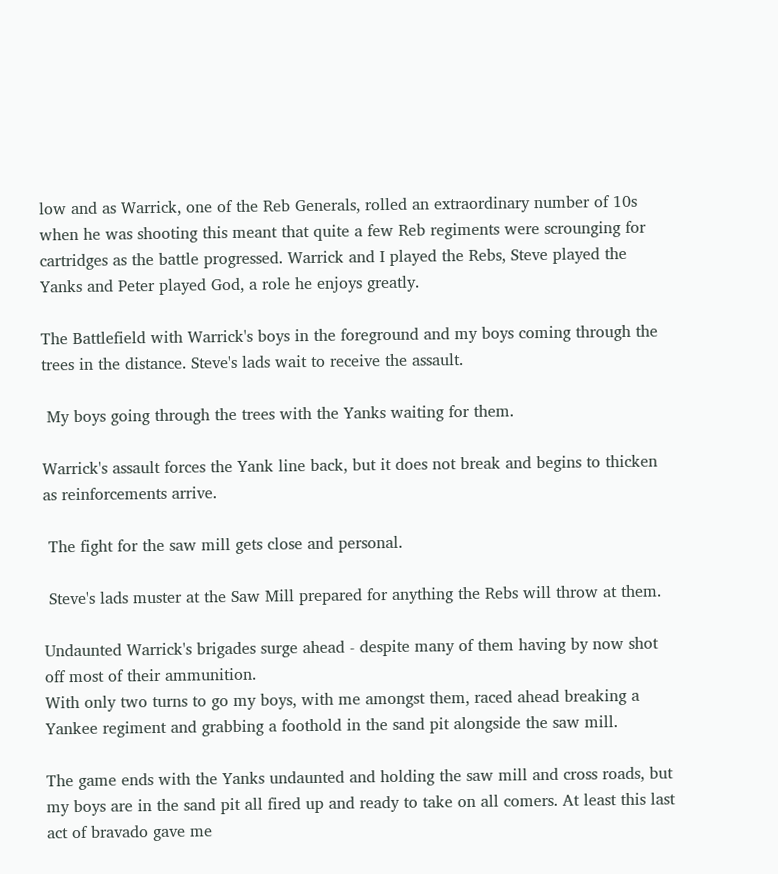low and as Warrick, one of the Reb Generals, rolled an extraordinary number of 10s when he was shooting this meant that quite a few Reb regiments were scrounging for cartridges as the battle progressed. Warrick and I played the Rebs, Steve played the Yanks and Peter played God, a role he enjoys greatly.

The Battlefield with Warrick's boys in the foreground and my boys coming through the trees in the distance. Steve's lads wait to receive the assault.

 My boys going through the trees with the Yanks waiting for them.

Warrick's assault forces the Yank line back, but it does not break and begins to thicken as reinforcements arrive.

 The fight for the saw mill gets close and personal.

 Steve's lads muster at the Saw Mill prepared for anything the Rebs will throw at them.

Undaunted Warrick's brigades surge ahead - despite many of them having by now shot off most of their ammunition.
With only two turns to go my boys, with me amongst them, raced ahead breaking a Yankee regiment and grabbing a foothold in the sand pit alongside the saw mill.

The game ends with the Yanks undaunted and holding the saw mill and cross roads, but my boys are in the sand pit all fired up and ready to take on all comers. At least this last act of bravado gave me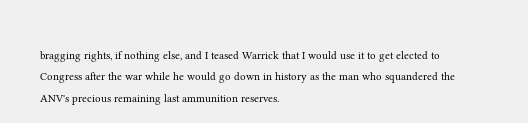bragging rights, if nothing else, and I teased Warrick that I would use it to get elected to Congress after the war while he would go down in history as the man who squandered the ANV's precious remaining last ammunition reserves.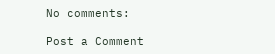No comments:

Post a Comment